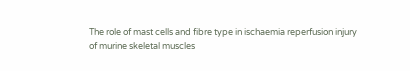The role of mast cells and fibre type in ischaemia reperfusion injury of murine skeletal muscles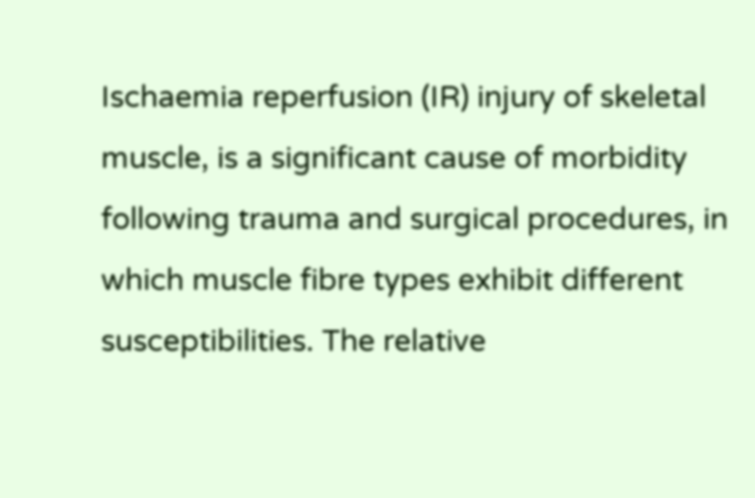Ischaemia reperfusion (IR) injury of skeletal muscle, is a significant cause of morbidity following trauma and surgical procedures, in which muscle fibre types exhibit different susceptibilities. The relative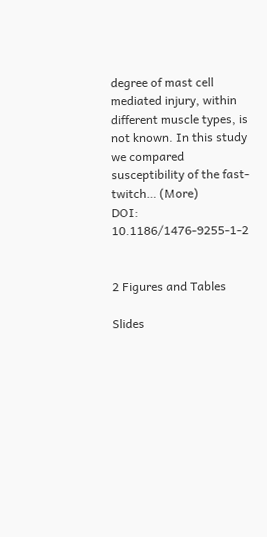degree of mast cell mediated injury, within different muscle types, is not known. In this study we compared susceptibility of the fast-twitch… (More)
DOI: 10.1186/1476-9255-1-2


2 Figures and Tables

Slides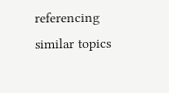referencing similar topics